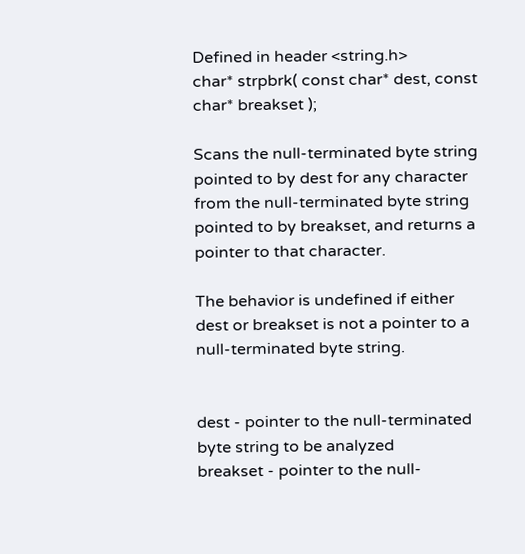Defined in header <string.h>
char* strpbrk( const char* dest, const char* breakset );

Scans the null-terminated byte string pointed to by dest for any character from the null-terminated byte string pointed to by breakset, and returns a pointer to that character.

The behavior is undefined if either dest or breakset is not a pointer to a null-terminated byte string.


dest - pointer to the null-terminated byte string to be analyzed
breakset - pointer to the null-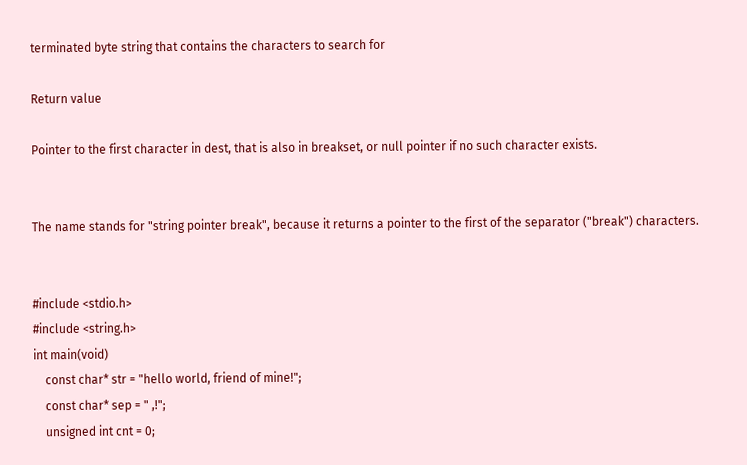terminated byte string that contains the characters to search for

Return value

Pointer to the first character in dest, that is also in breakset, or null pointer if no such character exists.


The name stands for "string pointer break", because it returns a pointer to the first of the separator ("break") characters.


#include <stdio.h>
#include <string.h>
int main(void)
    const char* str = "hello world, friend of mine!";
    const char* sep = " ,!";
    unsigned int cnt = 0;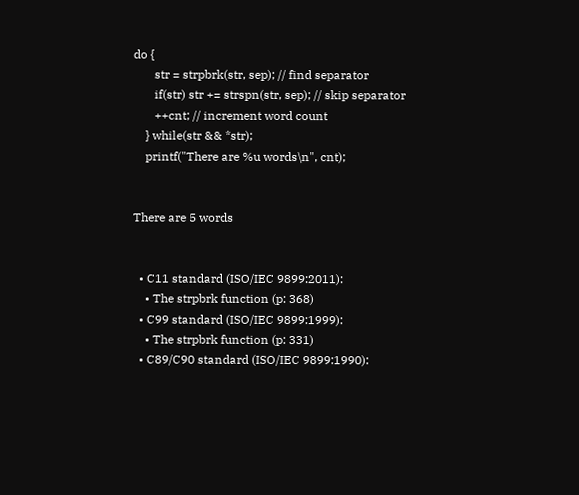do {
       str = strpbrk(str, sep); // find separator
       if(str) str += strspn(str, sep); // skip separator
       ++cnt; // increment word count
    } while(str && *str);
    printf("There are %u words\n", cnt);


There are 5 words


  • C11 standard (ISO/IEC 9899:2011):
    • The strpbrk function (p: 368)
  • C99 standard (ISO/IEC 9899:1999):
    • The strpbrk function (p: 331)
  • C89/C90 standard (ISO/IEC 9899:1990):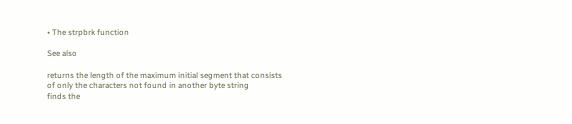• The strpbrk function

See also

returns the length of the maximum initial segment that consists
of only the characters not found in another byte string
finds the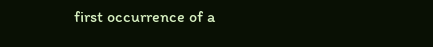first occurrence of a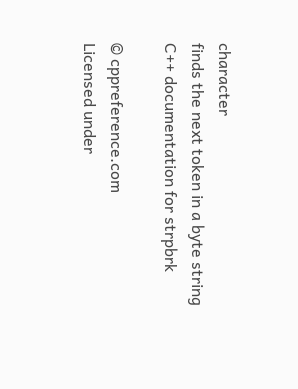character
finds the next token in a byte string
C++ documentation for strpbrk

© cppreference.com
Licensed under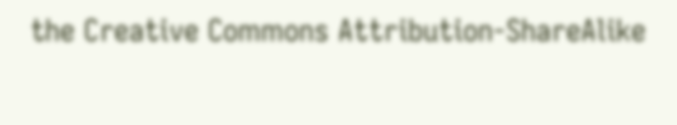the Creative Commons Attribution-ShareAlike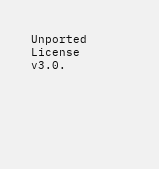Unported License v3.0.